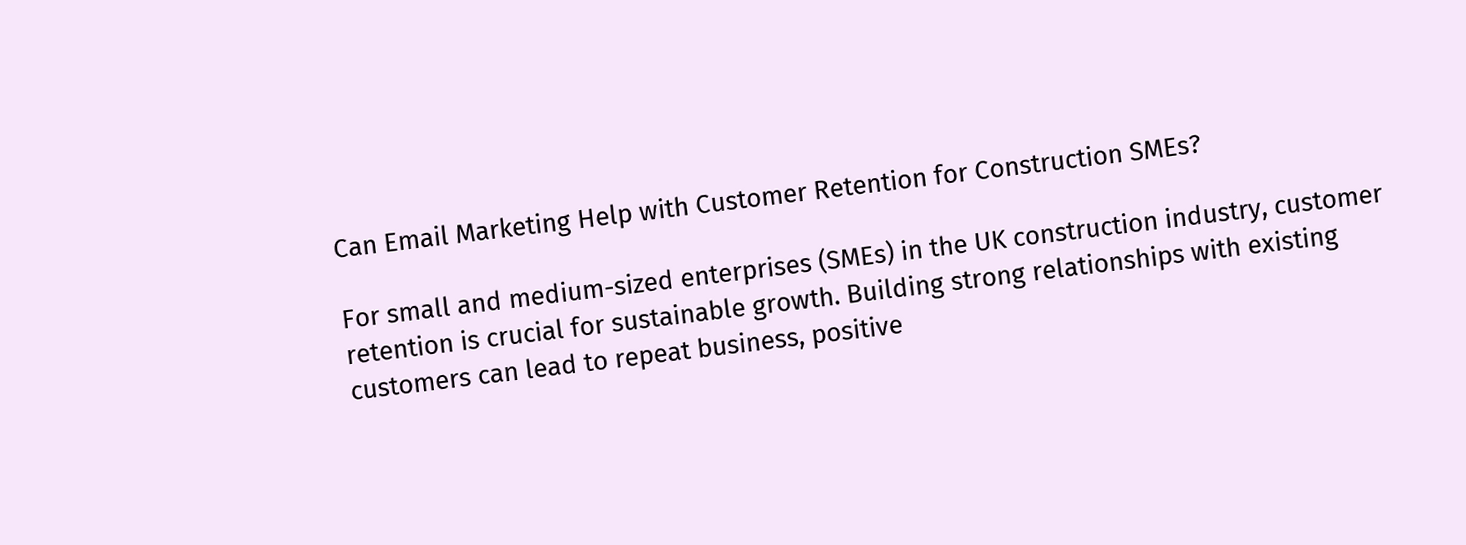Can Email Marketing Help with Customer Retention for Construction SMEs?

For small and medium-sized enterprises (SMEs) in the UK construction industry, customer retention is crucial for sustainable growth. Building strong relationships with existing customers can lead to repeat business, positive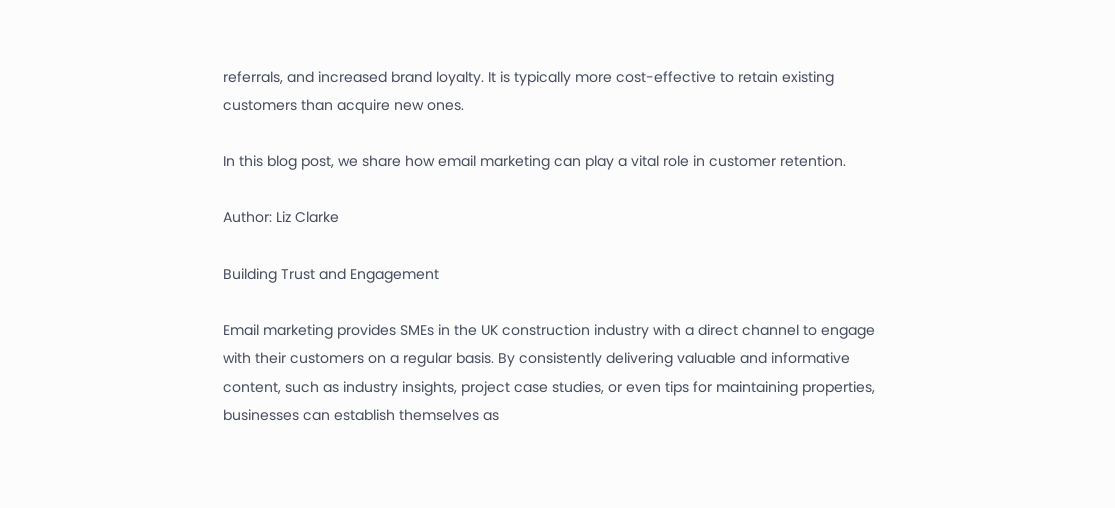referrals, and increased brand loyalty. It is typically more cost-effective to retain existing customers than acquire new ones.

In this blog post, we share how email marketing can play a vital role in customer retention.

Author: Liz Clarke

Building Trust and Engagement

Email marketing provides SMEs in the UK construction industry with a direct channel to engage with their customers on a regular basis. By consistently delivering valuable and informative content, such as industry insights, project case studies, or even tips for maintaining properties, businesses can establish themselves as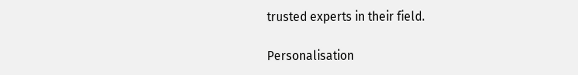trusted experts in their field.

Personalisation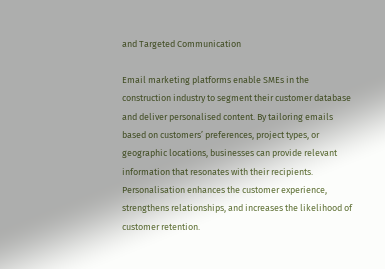and Targeted Communication

Email marketing platforms enable SMEs in the construction industry to segment their customer database and deliver personalised content. By tailoring emails based on customers’ preferences, project types, or geographic locations, businesses can provide relevant information that resonates with their recipients. Personalisation enhances the customer experience, strengthens relationships, and increases the likelihood of customer retention.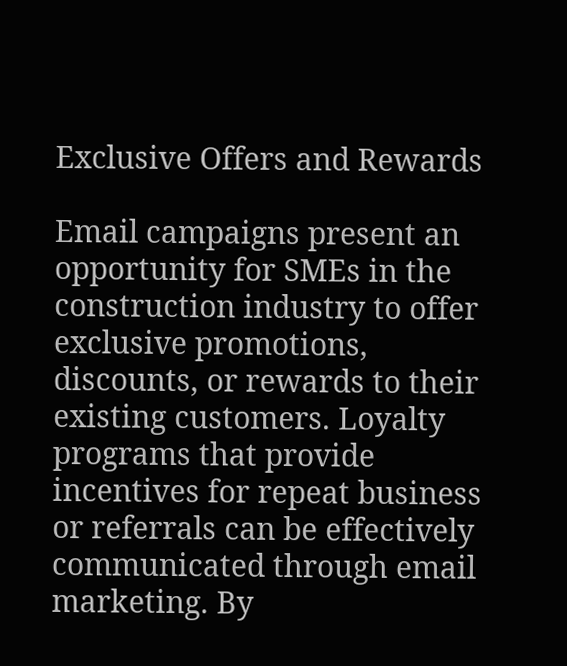Exclusive Offers and Rewards

Email campaigns present an opportunity for SMEs in the construction industry to offer exclusive promotions, discounts, or rewards to their existing customers. Loyalty programs that provide incentives for repeat business or referrals can be effectively communicated through email marketing. By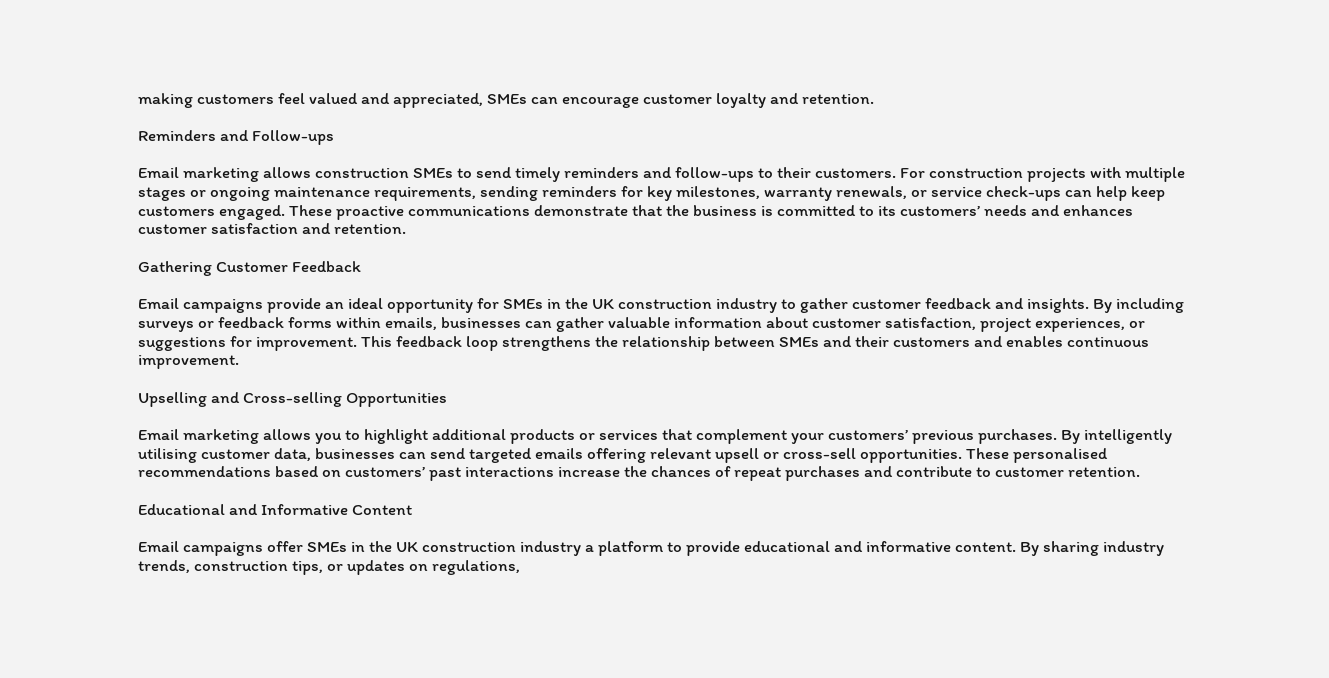making customers feel valued and appreciated, SMEs can encourage customer loyalty and retention.

Reminders and Follow-ups

Email marketing allows construction SMEs to send timely reminders and follow-ups to their customers. For construction projects with multiple stages or ongoing maintenance requirements, sending reminders for key milestones, warranty renewals, or service check-ups can help keep customers engaged. These proactive communications demonstrate that the business is committed to its customers’ needs and enhances customer satisfaction and retention.

Gathering Customer Feedback

Email campaigns provide an ideal opportunity for SMEs in the UK construction industry to gather customer feedback and insights. By including surveys or feedback forms within emails, businesses can gather valuable information about customer satisfaction, project experiences, or suggestions for improvement. This feedback loop strengthens the relationship between SMEs and their customers and enables continuous improvement.

Upselling and Cross-selling Opportunities

Email marketing allows you to highlight additional products or services that complement your customers’ previous purchases. By intelligently utilising customer data, businesses can send targeted emails offering relevant upsell or cross-sell opportunities. These personalised recommendations based on customers’ past interactions increase the chances of repeat purchases and contribute to customer retention.

Educational and Informative Content

Email campaigns offer SMEs in the UK construction industry a platform to provide educational and informative content. By sharing industry trends, construction tips, or updates on regulations,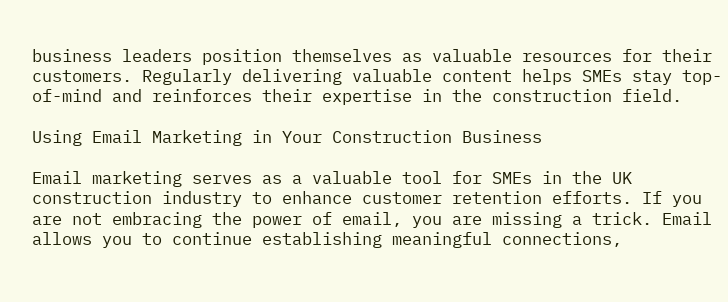business leaders position themselves as valuable resources for their customers. Regularly delivering valuable content helps SMEs stay top-of-mind and reinforces their expertise in the construction field.

Using Email Marketing in Your Construction Business

Email marketing serves as a valuable tool for SMEs in the UK construction industry to enhance customer retention efforts. If you are not embracing the power of email, you are missing a trick. Email allows you to continue establishing meaningful connections,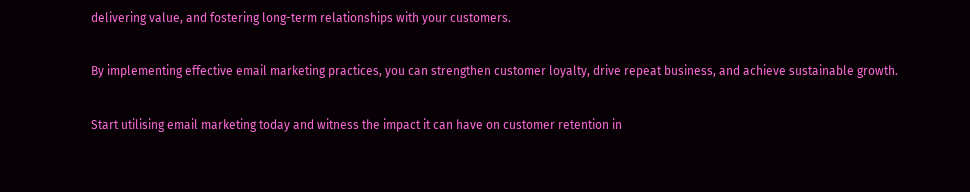delivering value, and fostering long-term relationships with your customers.

By implementing effective email marketing practices, you can strengthen customer loyalty, drive repeat business, and achieve sustainable growth.

Start utilising email marketing today and witness the impact it can have on customer retention in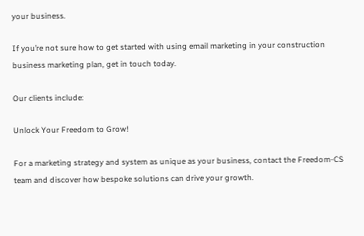your business.

If you’re not sure how to get started with using email marketing in your construction business marketing plan, get in touch today.

Our clients include:

Unlock Your Freedom to Grow!

For a marketing strategy and system as unique as your business, contact the Freedom-CS team and discover how bespoke solutions can drive your growth.